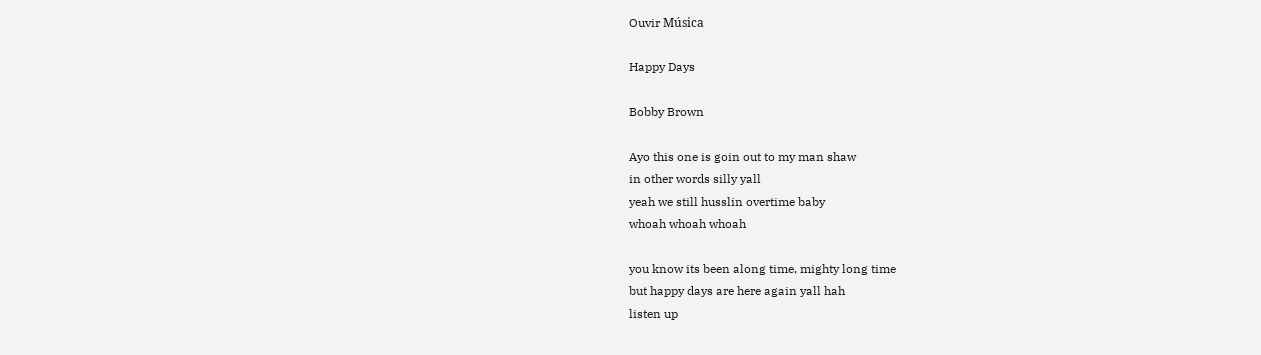Ouvir Música

Happy Days

Bobby Brown

Ayo this one is goin out to my man shaw
in other words silly yall
yeah we still husslin overtime baby
whoah whoah whoah

you know its been along time, mighty long time
but happy days are here again yall hah
listen up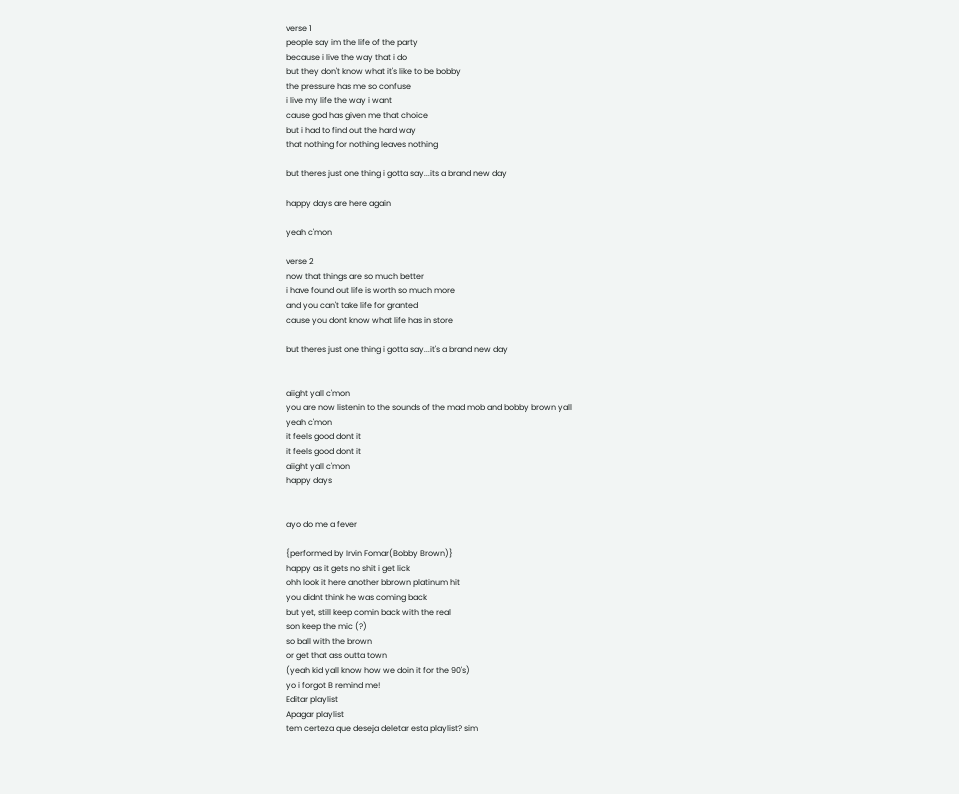verse 1
people say im the life of the party
because i live the way that i do
but they don't know what it's like to be bobby
the pressure has me so confuse
i live my life the way i want
cause god has given me that choice
but i had to find out the hard way
that nothing for nothing leaves nothing

but theres just one thing i gotta say...its a brand new day

happy days are here again

yeah c'mon

verse 2
now that things are so much better
i have found out life is worth so much more
and you can't take life for granted
cause you dont know what life has in store

but theres just one thing i gotta say...it's a brand new day


aiight yall c'mon
you are now listenin to the sounds of the mad mob and bobby brown yall
yeah c'mon
it feels good dont it
it feels good dont it
aiight yall c'mon
happy days


ayo do me a fever

{performed by Irvin Fomar(Bobby Brown)}
happy as it gets no shit i get lick
ohh look it here another bbrown platinum hit
you didnt think he was coming back
but yet, still keep comin back with the real
son keep the mic (?)
so ball with the brown
or get that ass outta town
(yeah kid yall know how we doin it for the 90's)
yo i forgot B remind me!
Editar playlist
Apagar playlist
tem certeza que deseja deletar esta playlist? sim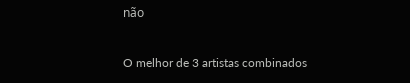não


O melhor de 3 artistas combinados